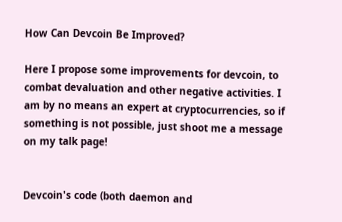How Can Devcoin Be Improved?

Here I propose some improvements for devcoin, to combat devaluation and other negative activities. I am by no means an expert at cryptocurrencies, so if something is not possible, just shoot me a message on my talk page!


Devcoin's code (both daemon and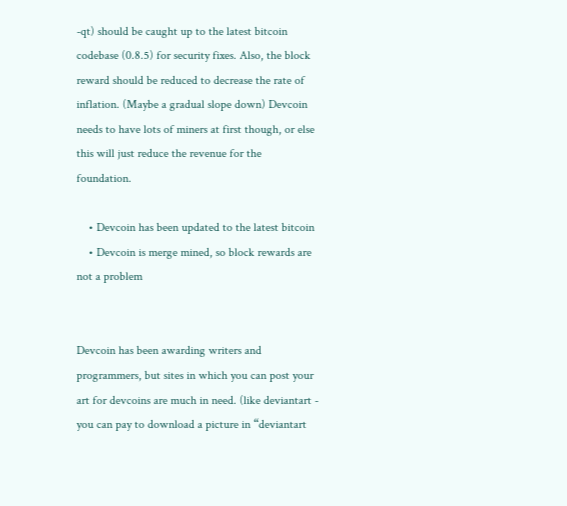-qt) should be caught up to the latest bitcoin codebase (0.8.5) for security fixes. Also, the block reward should be reduced to decrease the rate of inflation. (Maybe a gradual slope down) Devcoin needs to have lots of miners at first though, or else this will just reduce the revenue for the foundation.

    • Devcoin has been updated to the latest bitcoin
    • Devcoin is merge mined, so block rewards are not a problem


Devcoin has been awarding writers and programmers, but sites in which you can post your art for devcoins are much in need. (like deviantart - you can pay to download a picture in “deviantart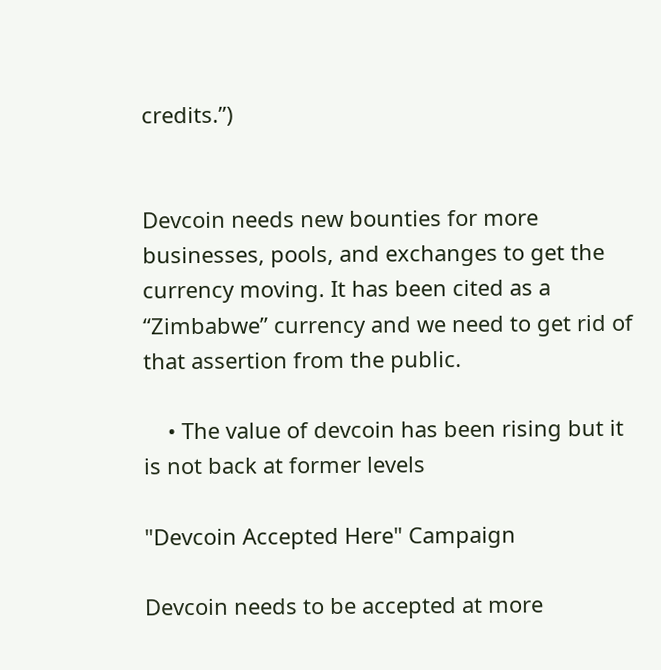credits.”)


Devcoin needs new bounties for more businesses, pools, and exchanges to get the currency moving. It has been cited as a “Zimbabwe” currency and we need to get rid of that assertion from the public.

    • The value of devcoin has been rising but it is not back at former levels

"Devcoin Accepted Here" Campaign

Devcoin needs to be accepted at more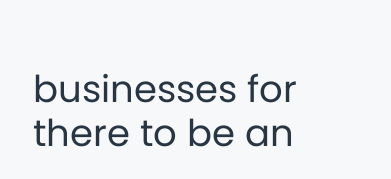businesses for there to be an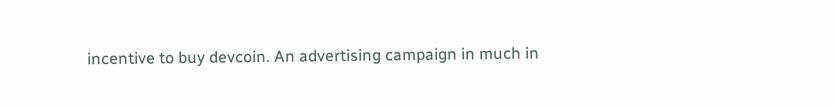incentive to buy devcoin. An advertising campaign in much in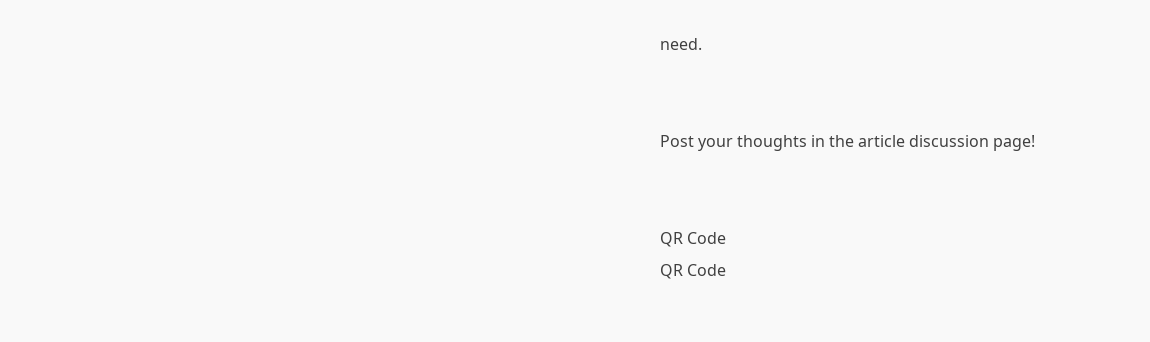need.


Post your thoughts in the article discussion page!


QR Code
QR Code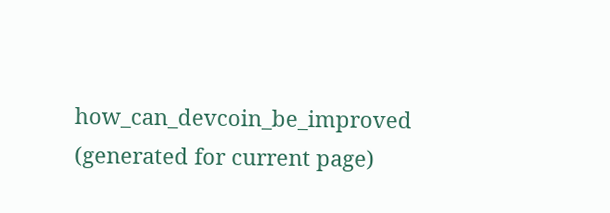how_can_devcoin_be_improved (generated for current page)